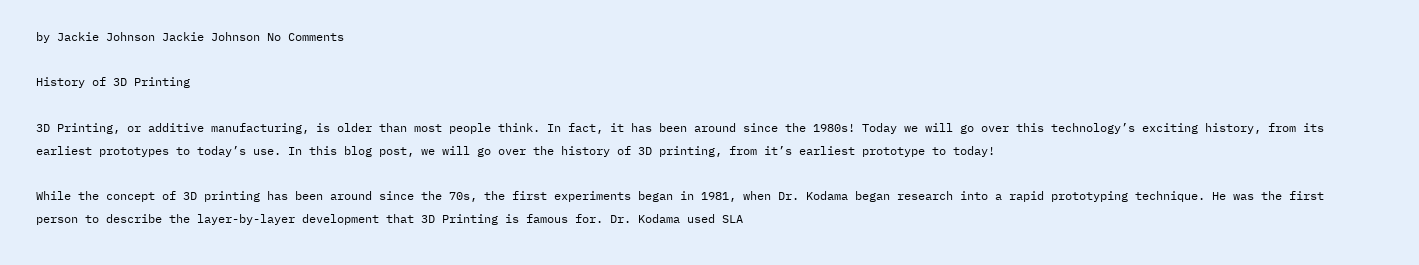by Jackie Johnson Jackie Johnson No Comments

History of 3D Printing

3D Printing, or additive manufacturing, is older than most people think. In fact, it has been around since the 1980s! Today we will go over this technology’s exciting history, from its earliest prototypes to today’s use. In this blog post, we will go over the history of 3D printing, from it’s earliest prototype to today!

While the concept of 3D printing has been around since the 70s, the first experiments began in 1981, when Dr. Kodama began research into a rapid prototyping technique. He was the first person to describe the layer-by-layer development that 3D Printing is famous for. Dr. Kodama used SLA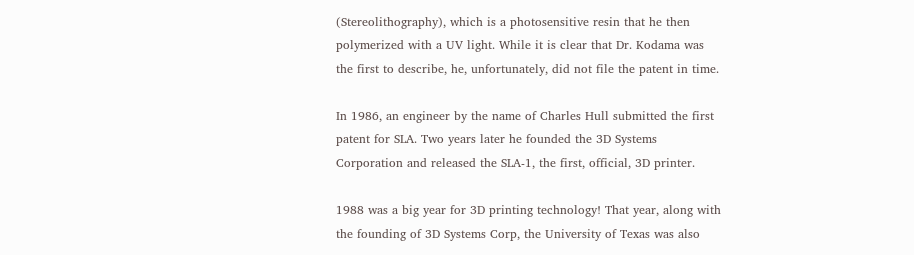(Stereolithography), which is a photosensitive resin that he then polymerized with a UV light. While it is clear that Dr. Kodama was the first to describe, he, unfortunately, did not file the patent in time.

In 1986, an engineer by the name of Charles Hull submitted the first patent for SLA. Two years later he founded the 3D Systems Corporation and released the SLA-1, the first, official, 3D printer.

1988 was a big year for 3D printing technology! That year, along with the founding of 3D Systems Corp, the University of Texas was also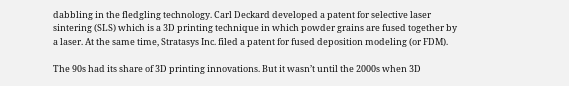dabbling in the fledgling technology. Carl Deckard developed a patent for selective laser sintering (SLS) which is a 3D printing technique in which powder grains are fused together by a laser. At the same time, Stratasys Inc. filed a patent for fused deposition modeling (or FDM).

The 90s had its share of 3D printing innovations. But it wasn’t until the 2000s when 3D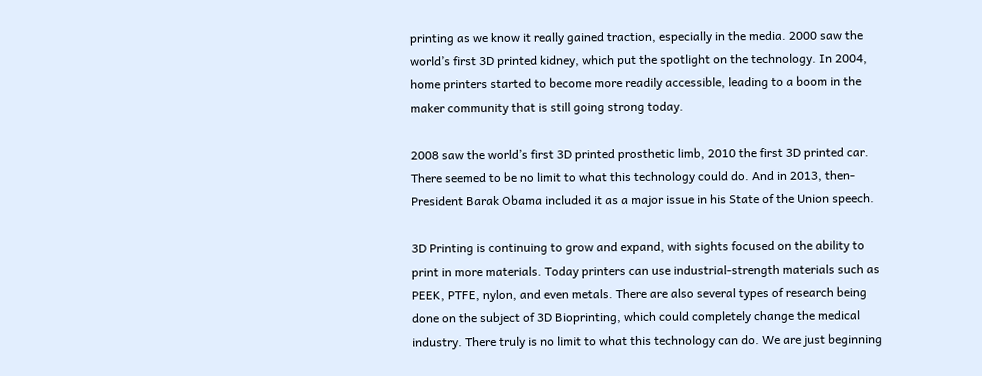printing as we know it really gained traction, especially in the media. 2000 saw the world’s first 3D printed kidney, which put the spotlight on the technology. In 2004, home printers started to become more readily accessible, leading to a boom in the maker community that is still going strong today.

2008 saw the world’s first 3D printed prosthetic limb, 2010 the first 3D printed car. There seemed to be no limit to what this technology could do. And in 2013, then-President Barak Obama included it as a major issue in his State of the Union speech.

3D Printing is continuing to grow and expand, with sights focused on the ability to print in more materials. Today printers can use industrial-strength materials such as PEEK, PTFE, nylon, and even metals. There are also several types of research being done on the subject of 3D Bioprinting, which could completely change the medical industry. There truly is no limit to what this technology can do. We are just beginning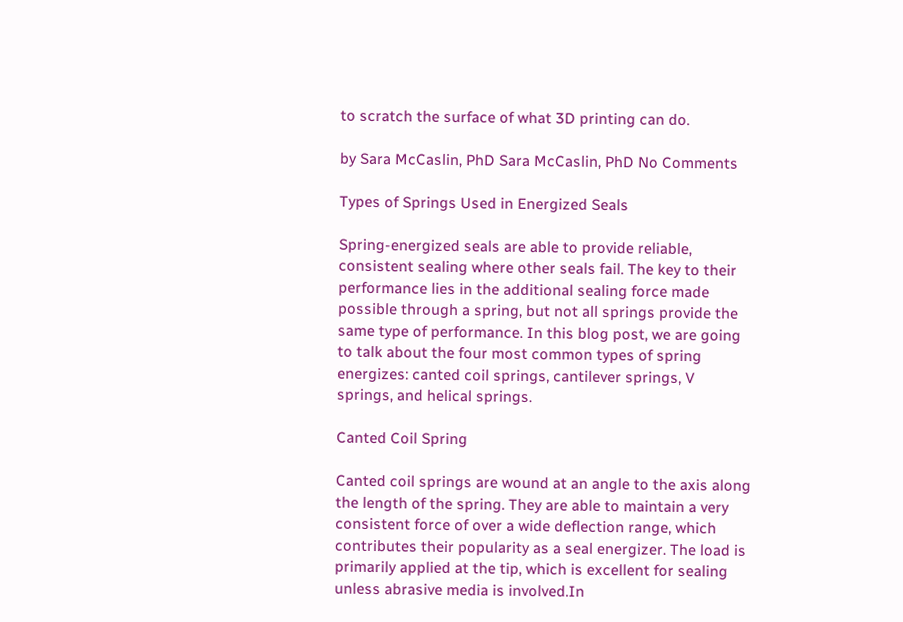to scratch the surface of what 3D printing can do.

by Sara McCaslin, PhD Sara McCaslin, PhD No Comments

Types of Springs Used in Energized Seals

Spring-energized seals are able to provide reliable, consistent sealing where other seals fail. The key to their performance lies in the additional sealing force made possible through a spring, but not all springs provide the same type of performance. In this blog post, we are going to talk about the four most common types of spring energizes: canted coil springs, cantilever springs, V springs, and helical springs.

Canted Coil Spring

Canted coil springs are wound at an angle to the axis along the length of the spring. They are able to maintain a very consistent force of over a wide deflection range, which contributes their popularity as a seal energizer. The load is primarily applied at the tip, which is excellent for sealing unless abrasive media is involved.In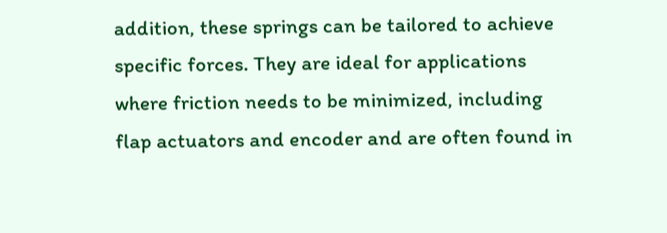addition, these springs can be tailored to achieve specific forces. They are ideal for applications where friction needs to be minimized, including flap actuators and encoder and are often found in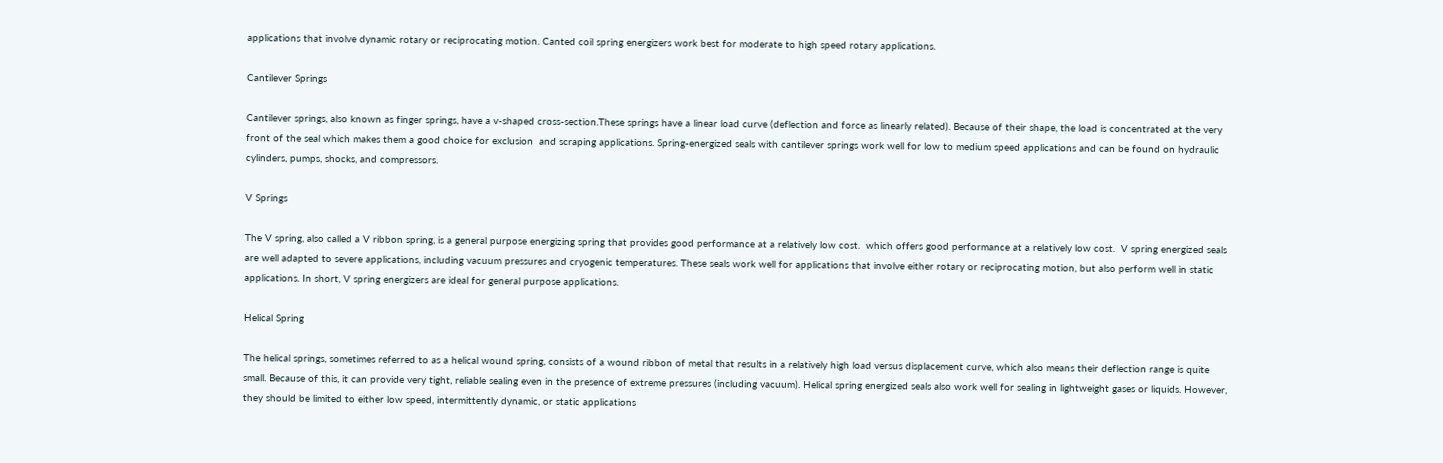applications that involve dynamic rotary or reciprocating motion. Canted coil spring energizers work best for moderate to high speed rotary applications.

Cantilever Springs

Cantilever springs, also known as finger springs, have a v-shaped cross-section.These springs have a linear load curve (deflection and force as linearly related). Because of their shape, the load is concentrated at the very front of the seal which makes them a good choice for exclusion  and scraping applications. Spring-energized seals with cantilever springs work well for low to medium speed applications and can be found on hydraulic cylinders, pumps, shocks, and compressors.

V Springs

The V spring, also called a V ribbon spring, is a general purpose energizing spring that provides good performance at a relatively low cost.  which offers good performance at a relatively low cost.  V spring energized seals are well adapted to severe applications, including vacuum pressures and cryogenic temperatures. These seals work well for applications that involve either rotary or reciprocating motion, but also perform well in static applications. In short, V spring energizers are ideal for general purpose applications.

Helical Spring

The helical springs, sometimes referred to as a helical wound spring, consists of a wound ribbon of metal that results in a relatively high load versus displacement curve, which also means their deflection range is quite small. Because of this, it can provide very tight, reliable sealing even in the presence of extreme pressures (including vacuum). Helical spring energized seals also work well for sealing in lightweight gases or liquids. However, they should be limited to either low speed, intermittently dynamic, or static applications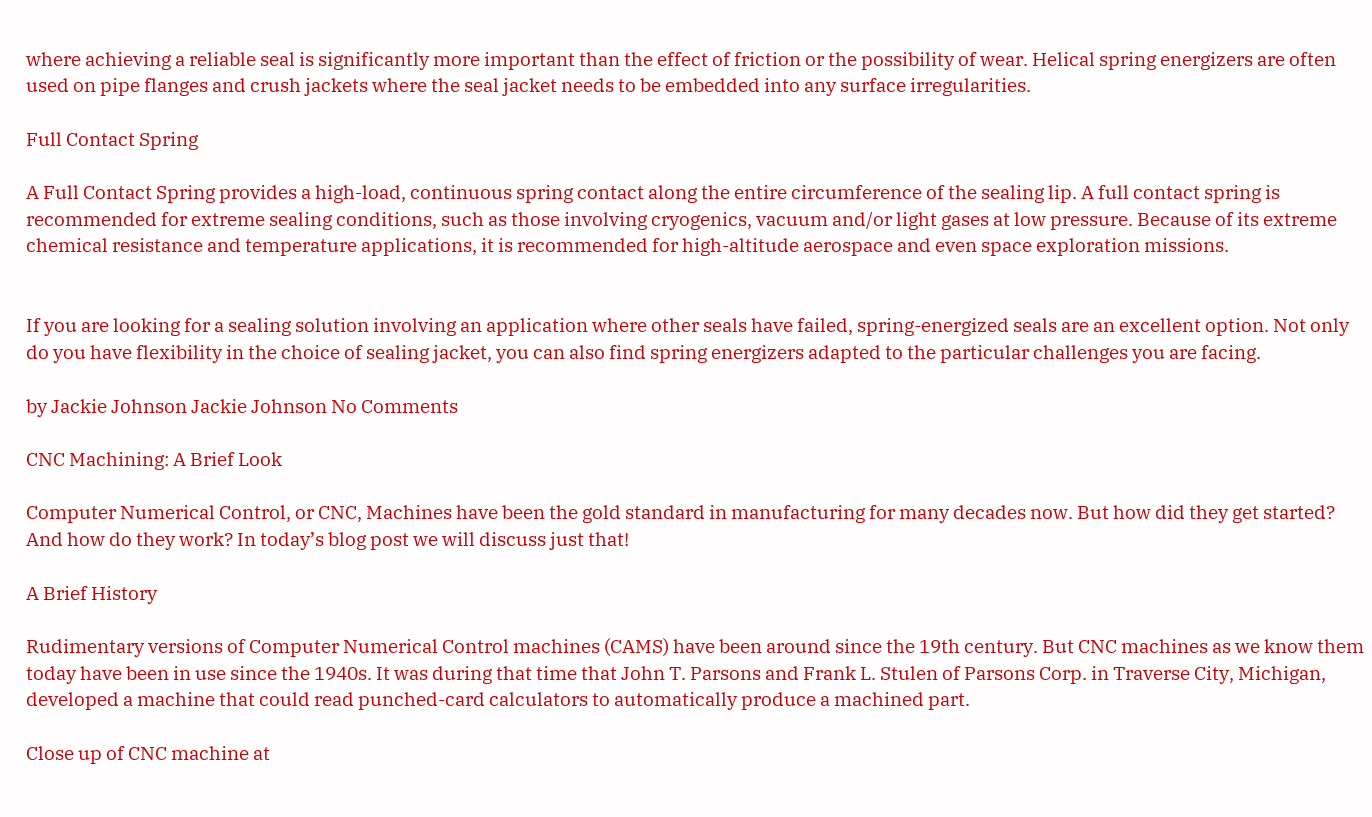where achieving a reliable seal is significantly more important than the effect of friction or the possibility of wear. Helical spring energizers are often used on pipe flanges and crush jackets where the seal jacket needs to be embedded into any surface irregularities.

Full Contact Spring

A Full Contact Spring provides a high-load, continuous spring contact along the entire circumference of the sealing lip. A full contact spring is recommended for extreme sealing conditions, such as those involving cryogenics, vacuum and/or light gases at low pressure. Because of its extreme chemical resistance and temperature applications, it is recommended for high-altitude aerospace and even space exploration missions.


If you are looking for a sealing solution involving an application where other seals have failed, spring-energized seals are an excellent option. Not only do you have flexibility in the choice of sealing jacket, you can also find spring energizers adapted to the particular challenges you are facing.

by Jackie Johnson Jackie Johnson No Comments

CNC Machining: A Brief Look

Computer Numerical Control, or CNC, Machines have been the gold standard in manufacturing for many decades now. But how did they get started? And how do they work? In today’s blog post we will discuss just that!

A Brief History

Rudimentary versions of Computer Numerical Control machines (CAMS) have been around since the 19th century. But CNC machines as we know them today have been in use since the 1940s. It was during that time that John T. Parsons and Frank L. Stulen of Parsons Corp. in Traverse City, Michigan, developed a machine that could read punched-card calculators to automatically produce a machined part.

Close up of CNC machine at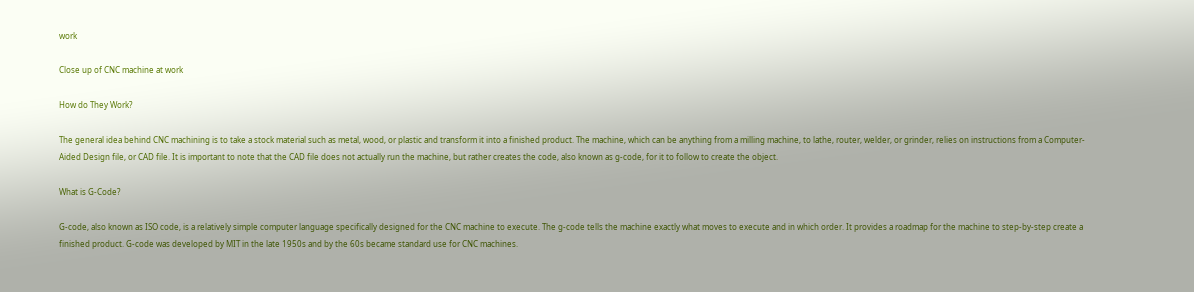work

Close up of CNC machine at work

How do They Work?

The general idea behind CNC machining is to take a stock material such as metal, wood, or plastic and transform it into a finished product. The machine, which can be anything from a milling machine, to lathe, router, welder, or grinder, relies on instructions from a Computer-Aided Design file, or CAD file. It is important to note that the CAD file does not actually run the machine, but rather creates the code, also known as g-code, for it to follow to create the object.

What is G-Code?

G-code, also known as ISO code, is a relatively simple computer language specifically designed for the CNC machine to execute. The g-code tells the machine exactly what moves to execute and in which order. It provides a roadmap for the machine to step-by-step create a finished product. G-code was developed by MIT in the late 1950s and by the 60s became standard use for CNC machines.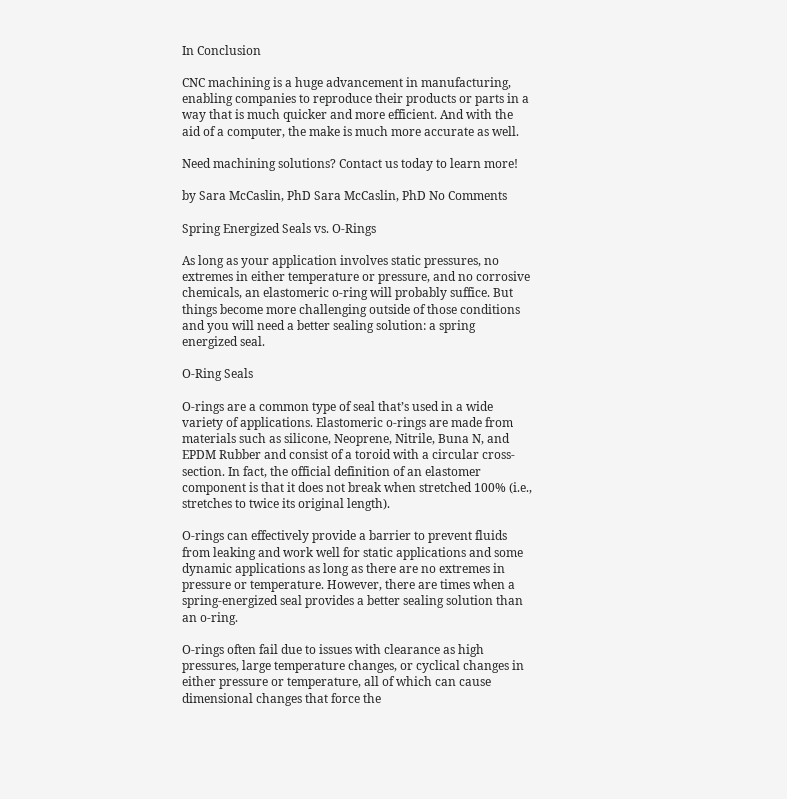In Conclusion

CNC machining is a huge advancement in manufacturing, enabling companies to reproduce their products or parts in a way that is much quicker and more efficient. And with the aid of a computer, the make is much more accurate as well.

Need machining solutions? Contact us today to learn more!

by Sara McCaslin, PhD Sara McCaslin, PhD No Comments

Spring Energized Seals vs. O-Rings

As long as your application involves static pressures, no extremes in either temperature or pressure, and no corrosive chemicals, an elastomeric o-ring will probably suffice. But things become more challenging outside of those conditions and you will need a better sealing solution: a spring energized seal.

O-Ring Seals

O-rings are a common type of seal that’s used in a wide variety of applications. Elastomeric o-rings are made from materials such as silicone, Neoprene, Nitrile, Buna N, and EPDM Rubber and consist of a toroid with a circular cross-section. In fact, the official definition of an elastomer component is that it does not break when stretched 100% (i.e., stretches to twice its original length).

O-rings can effectively provide a barrier to prevent fluids from leaking and work well for static applications and some dynamic applications as long as there are no extremes in pressure or temperature. However, there are times when a spring-energized seal provides a better sealing solution than an o-ring.

O-rings often fail due to issues with clearance as high pressures, large temperature changes, or cyclical changes in either pressure or temperature, all of which can cause dimensional changes that force the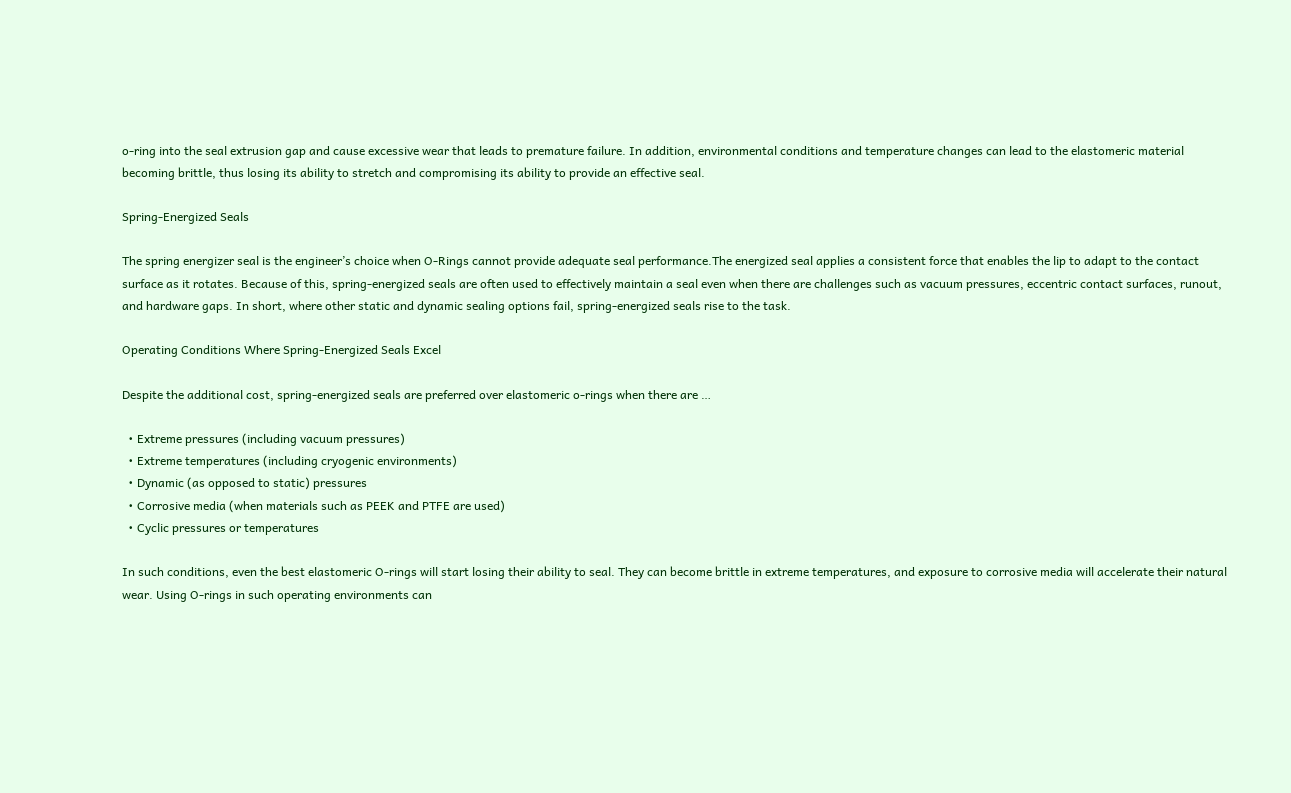o-ring into the seal extrusion gap and cause excessive wear that leads to premature failure. In addition, environmental conditions and temperature changes can lead to the elastomeric material becoming brittle, thus losing its ability to stretch and compromising its ability to provide an effective seal.

Spring-Energized Seals

The spring energizer seal is the engineer’s choice when O-Rings cannot provide adequate seal performance.The energized seal applies a consistent force that enables the lip to adapt to the contact surface as it rotates. Because of this, spring-energized seals are often used to effectively maintain a seal even when there are challenges such as vacuum pressures, eccentric contact surfaces, runout, and hardware gaps. In short, where other static and dynamic sealing options fail, spring-energized seals rise to the task.

Operating Conditions Where Spring-Energized Seals Excel

Despite the additional cost, spring-energized seals are preferred over elastomeric o-rings when there are …

  • Extreme pressures (including vacuum pressures)
  • Extreme temperatures (including cryogenic environments)
  • Dynamic (as opposed to static) pressures
  • Corrosive media (when materials such as PEEK and PTFE are used)
  • Cyclic pressures or temperatures

In such conditions, even the best elastomeric O-rings will start losing their ability to seal. They can become brittle in extreme temperatures, and exposure to corrosive media will accelerate their natural wear. Using O-rings in such operating environments can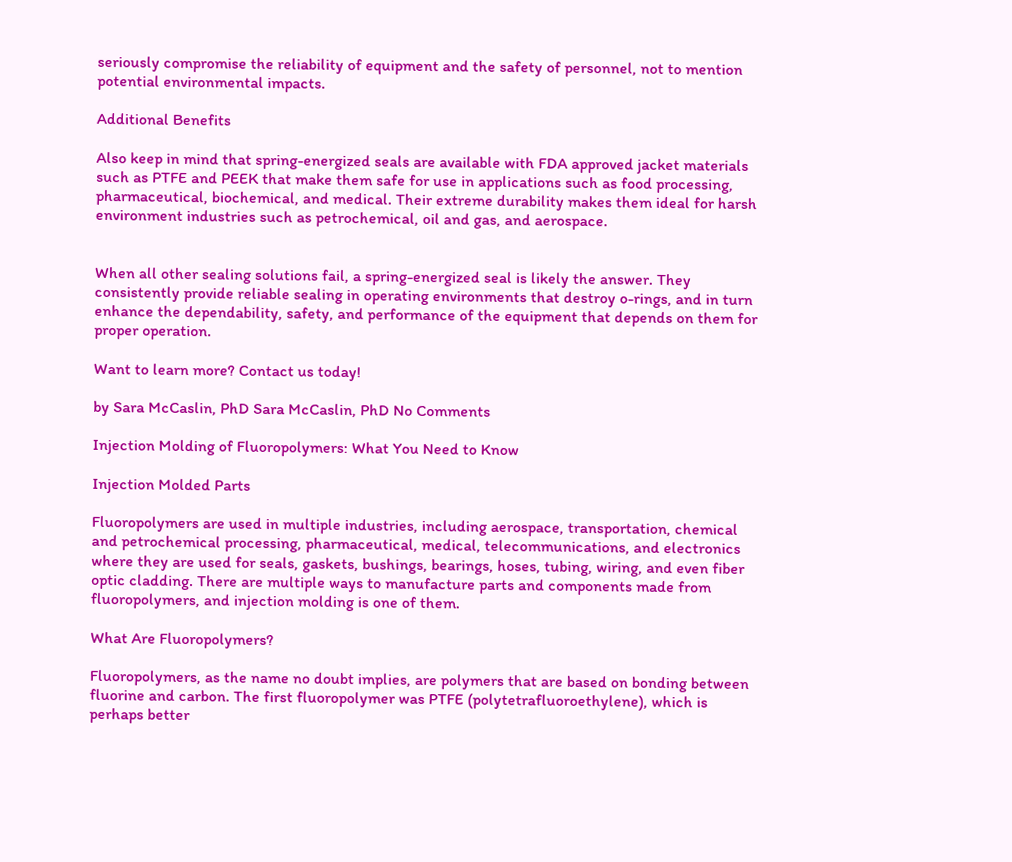seriously compromise the reliability of equipment and the safety of personnel, not to mention potential environmental impacts.

Additional Benefits

Also keep in mind that spring-energized seals are available with FDA approved jacket materials such as PTFE and PEEK that make them safe for use in applications such as food processing, pharmaceutical, biochemical, and medical. Their extreme durability makes them ideal for harsh environment industries such as petrochemical, oil and gas, and aerospace.


When all other sealing solutions fail, a spring-energized seal is likely the answer. They consistently provide reliable sealing in operating environments that destroy o-rings, and in turn enhance the dependability, safety, and performance of the equipment that depends on them for proper operation.

Want to learn more? Contact us today!

by Sara McCaslin, PhD Sara McCaslin, PhD No Comments

Injection Molding of Fluoropolymers: What You Need to Know

Injection Molded Parts

Fluoropolymers are used in multiple industries, including aerospace, transportation, chemical and petrochemical processing, pharmaceutical, medical, telecommunications, and electronics where they are used for seals, gaskets, bushings, bearings, hoses, tubing, wiring, and even fiber optic cladding. There are multiple ways to manufacture parts and components made from fluoropolymers, and injection molding is one of them.

What Are Fluoropolymers?

Fluoropolymers, as the name no doubt implies, are polymers that are based on bonding between fluorine and carbon. The first fluoropolymer was PTFE (polytetrafluoroethylene), which is perhaps better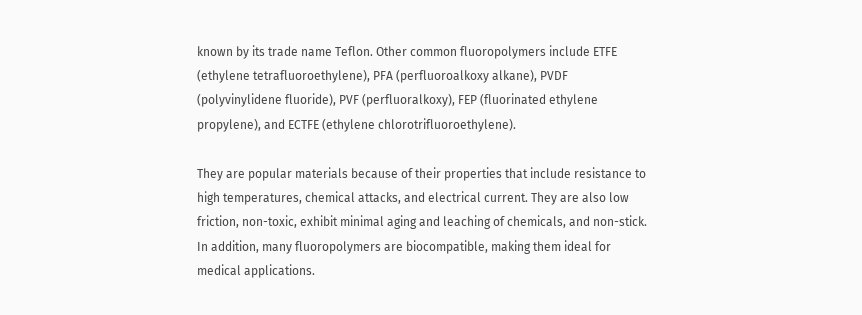known by its trade name Teflon. Other common fluoropolymers include ETFE (ethylene tetrafluoroethylene), PFA (perfluoroalkoxy alkane), PVDF (polyvinylidene fluoride), PVF (perfluoralkoxy), FEP (fluorinated ethylene propylene), and ECTFE (ethylene chlorotrifluoroethylene).

They are popular materials because of their properties that include resistance to high temperatures, chemical attacks, and electrical current. They are also low friction, non-toxic, exhibit minimal aging and leaching of chemicals, and non-stick. In addition, many fluoropolymers are biocompatible, making them ideal for medical applications.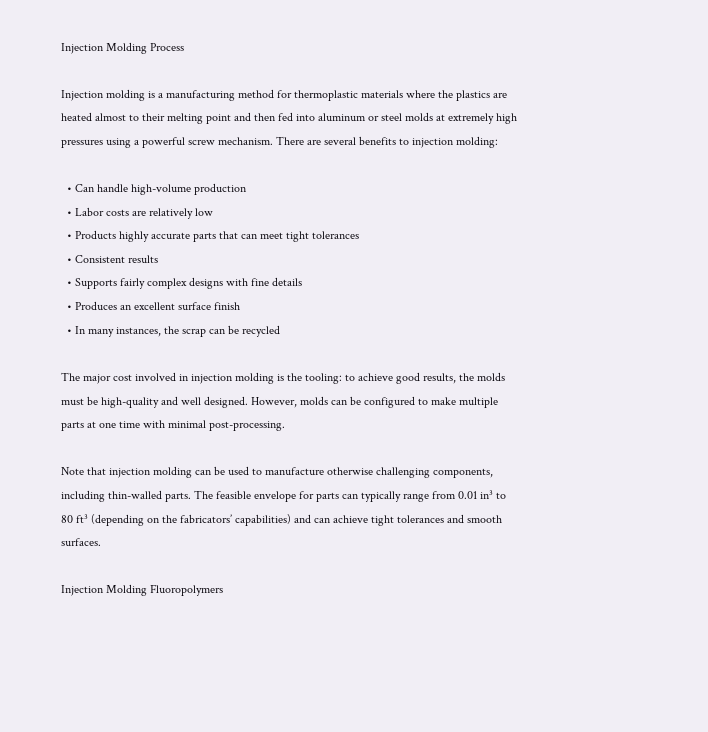Injection Molding Process

Injection molding is a manufacturing method for thermoplastic materials where the plastics are heated almost to their melting point and then fed into aluminum or steel molds at extremely high pressures using a powerful screw mechanism. There are several benefits to injection molding:

  • Can handle high-volume production
  • Labor costs are relatively low
  • Products highly accurate parts that can meet tight tolerances
  • Consistent results
  • Supports fairly complex designs with fine details
  • Produces an excellent surface finish
  • In many instances, the scrap can be recycled

The major cost involved in injection molding is the tooling: to achieve good results, the molds must be high-quality and well designed. However, molds can be configured to make multiple parts at one time with minimal post-processing.

Note that injection molding can be used to manufacture otherwise challenging components, including thin-walled parts. The feasible envelope for parts can typically range from 0.01 in³ to 80 ft³ (depending on the fabricators’ capabilities) and can achieve tight tolerances and smooth surfaces.

Injection Molding Fluoropolymers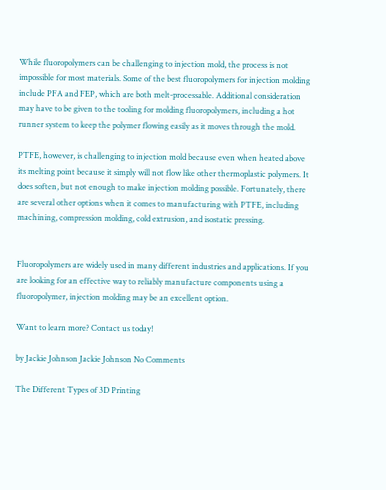While fluoropolymers can be challenging to injection mold, the process is not impossible for most materials. Some of the best fluoropolymers for injection molding include PFA and FEP, which are both melt-processable. Additional consideration may have to be given to the tooling for molding fluoropolymers, including a hot runner system to keep the polymer flowing easily as it moves through the mold.

PTFE, however, is challenging to injection mold because even when heated above its melting point because it simply will not flow like other thermoplastic polymers. It does soften, but not enough to make injection molding possible. Fortunately, there are several other options when it comes to manufacturing with PTFE, including machining, compression molding, cold extrusion, and isostatic pressing.


Fluoropolymers are widely used in many different industries and applications. If you are looking for an effective way to reliably manufacture components using a fluoropolymer, injection molding may be an excellent option.

Want to learn more? Contact us today!

by Jackie Johnson Jackie Johnson No Comments

The Different Types of 3D Printing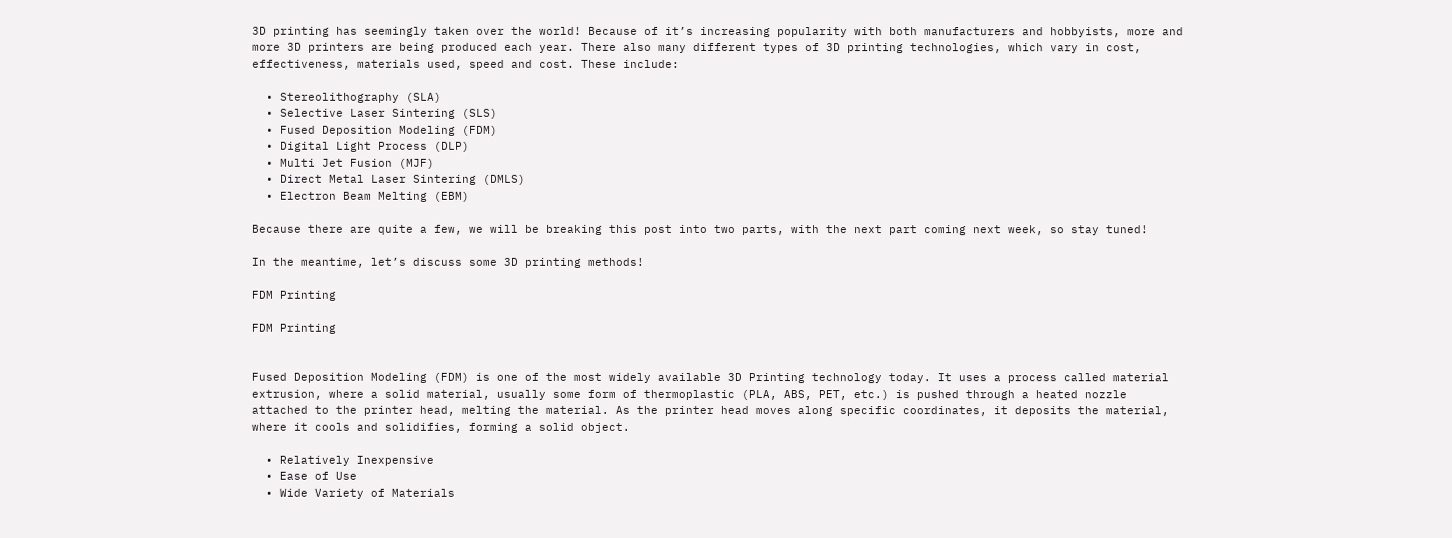3D printing has seemingly taken over the world! Because of it’s increasing popularity with both manufacturers and hobbyists, more and more 3D printers are being produced each year. There also many different types of 3D printing technologies, which vary in cost, effectiveness, materials used, speed and cost. These include:

  • Stereolithography (SLA)
  • Selective Laser Sintering (SLS)
  • Fused Deposition Modeling (FDM)
  • Digital Light Process (DLP)
  • Multi Jet Fusion (MJF)
  • Direct Metal Laser Sintering (DMLS)
  • Electron Beam Melting (EBM)

Because there are quite a few, we will be breaking this post into two parts, with the next part coming next week, so stay tuned!

In the meantime, let’s discuss some 3D printing methods!

FDM Printing

FDM Printing


Fused Deposition Modeling (FDM) is one of the most widely available 3D Printing technology today. It uses a process called material extrusion, where a solid material, usually some form of thermoplastic (PLA, ABS, PET, etc.) is pushed through a heated nozzle attached to the printer head, melting the material. As the printer head moves along specific coordinates, it deposits the material, where it cools and solidifies, forming a solid object.

  • Relatively Inexpensive
  • Ease of Use
  • Wide Variety of Materials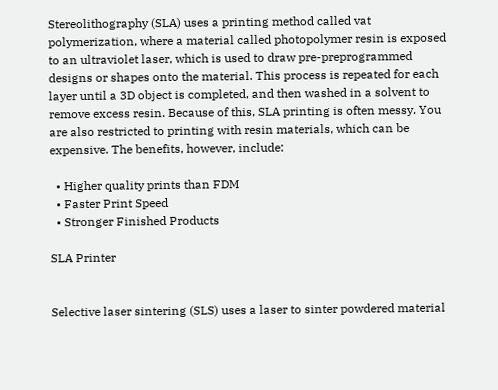Stereolithography (SLA) uses a printing method called vat polymerization, where a material called photopolymer resin is exposed to an ultraviolet laser, which is used to draw pre-preprogrammed designs or shapes onto the material. This process is repeated for each layer until a 3D object is completed, and then washed in a solvent to remove excess resin. Because of this, SLA printing is often messy. You are also restricted to printing with resin materials, which can be expensive. The benefits, however, include:

  • Higher quality prints than FDM
  • Faster Print Speed
  • Stronger Finished Products

SLA Printer


Selective laser sintering (SLS) uses a laser to sinter powdered material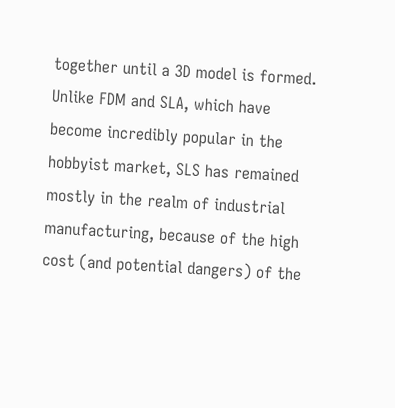together until a 3D model is formed. Unlike FDM and SLA, which have become incredibly popular in the hobbyist market, SLS has remained mostly in the realm of industrial manufacturing, because of the high cost (and potential dangers) of the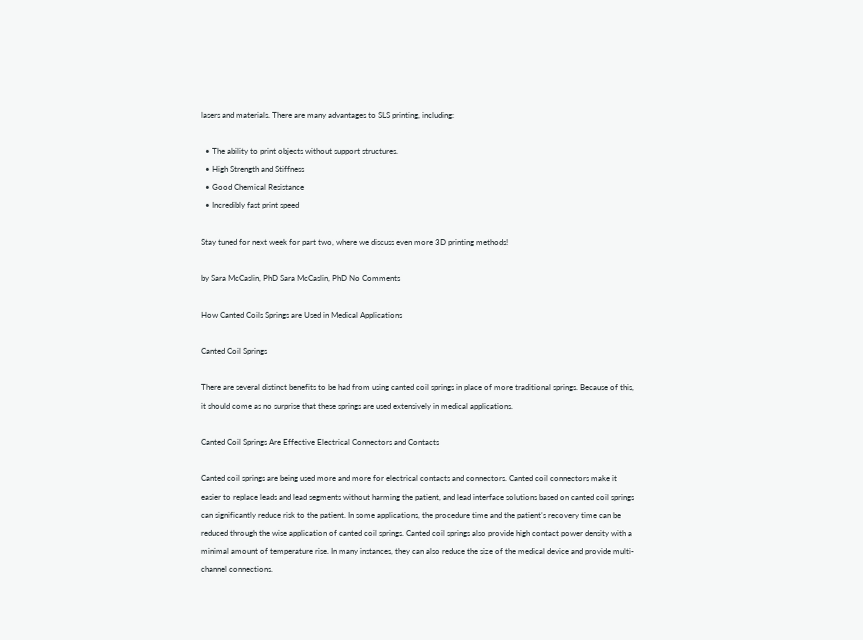lasers and materials. There are many advantages to SLS printing, including:

  • The ability to print objects without support structures.
  • High Strength and Stiffness
  • Good Chemical Resistance
  • Incredibly fast print speed

Stay tuned for next week for part two, where we discuss even more 3D printing methods!

by Sara McCaslin, PhD Sara McCaslin, PhD No Comments

How Canted Coils Springs are Used in Medical Applications

Canted Coil Springs

There are several distinct benefits to be had from using canted coil springs in place of more traditional springs. Because of this, it should come as no surprise that these springs are used extensively in medical applications.

Canted Coil Springs Are Effective Electrical Connectors and Contacts

Canted coil springs are being used more and more for electrical contacts and connectors. Canted coil connectors make it easier to replace leads and lead segments without harming the patient, and lead interface solutions based on canted coil springs can significantly reduce risk to the patient. In some applications, the procedure time and the patient’s recovery time can be reduced through the wise application of canted coil springs. Canted coil springs also provide high contact power density with a minimal amount of temperature rise. In many instances, they can also reduce the size of the medical device and provide multi-channel connections.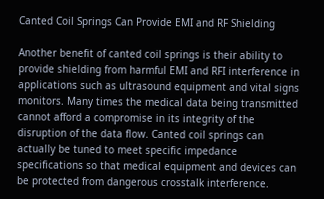Canted Coil Springs Can Provide EMI and RF Shielding

Another benefit of canted coil springs is their ability to provide shielding from harmful EMI and RFI interference in applications such as ultrasound equipment and vital signs monitors. Many times the medical data being transmitted cannot afford a compromise in its integrity of the disruption of the data flow. Canted coil springs can actually be tuned to meet specific impedance specifications so that medical equipment and devices can be protected from dangerous crosstalk interference.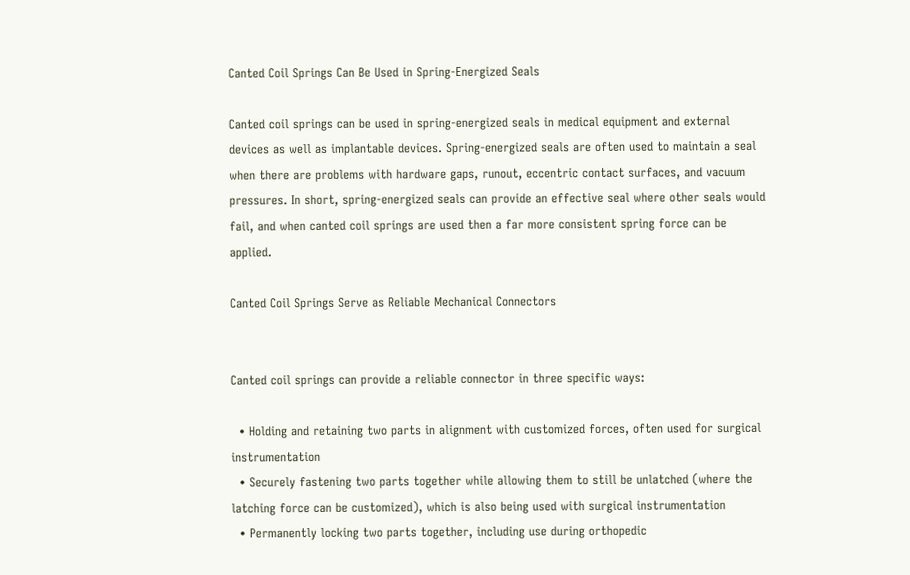Canted Coil Springs Can Be Used in Spring-Energized Seals

Canted coil springs can be used in spring-energized seals in medical equipment and external devices as well as implantable devices. Spring-energized seals are often used to maintain a seal when there are problems with hardware gaps, runout, eccentric contact surfaces, and vacuum pressures. In short, spring-energized seals can provide an effective seal where other seals would fail, and when canted coil springs are used then a far more consistent spring force can be applied.

Canted Coil Springs Serve as Reliable Mechanical Connectors


Canted coil springs can provide a reliable connector in three specific ways:

  • Holding and retaining two parts in alignment with customized forces, often used for surgical instrumentation
  • Securely fastening two parts together while allowing them to still be unlatched (where the latching force can be customized), which is also being used with surgical instrumentation
  • Permanently locking two parts together, including use during orthopedic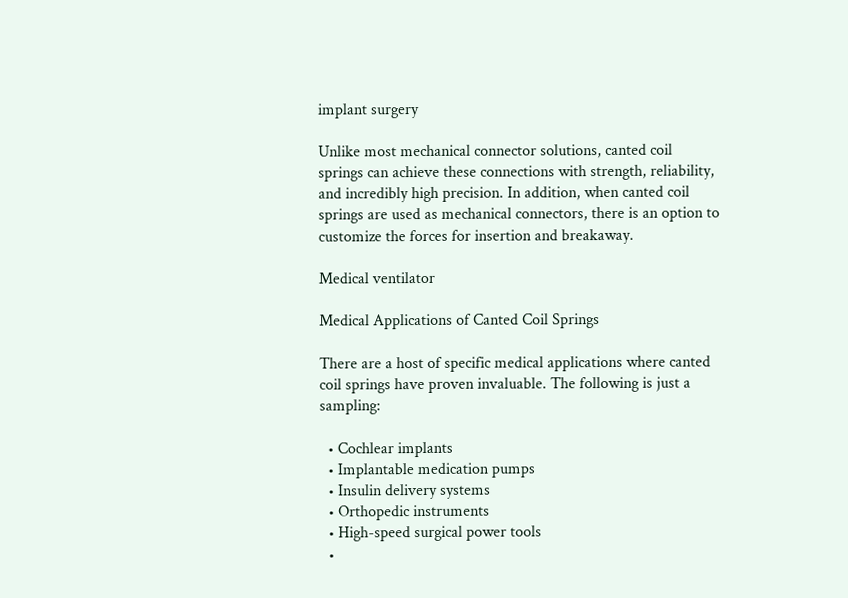implant surgery

Unlike most mechanical connector solutions, canted coil springs can achieve these connections with strength, reliability, and incredibly high precision. In addition, when canted coil springs are used as mechanical connectors, there is an option to customize the forces for insertion and breakaway.

Medical ventilator

Medical Applications of Canted Coil Springs

There are a host of specific medical applications where canted coil springs have proven invaluable. The following is just a sampling:

  • Cochlear implants
  • Implantable medication pumps
  • Insulin delivery systems
  • Orthopedic instruments
  • High-speed surgical power tools
  •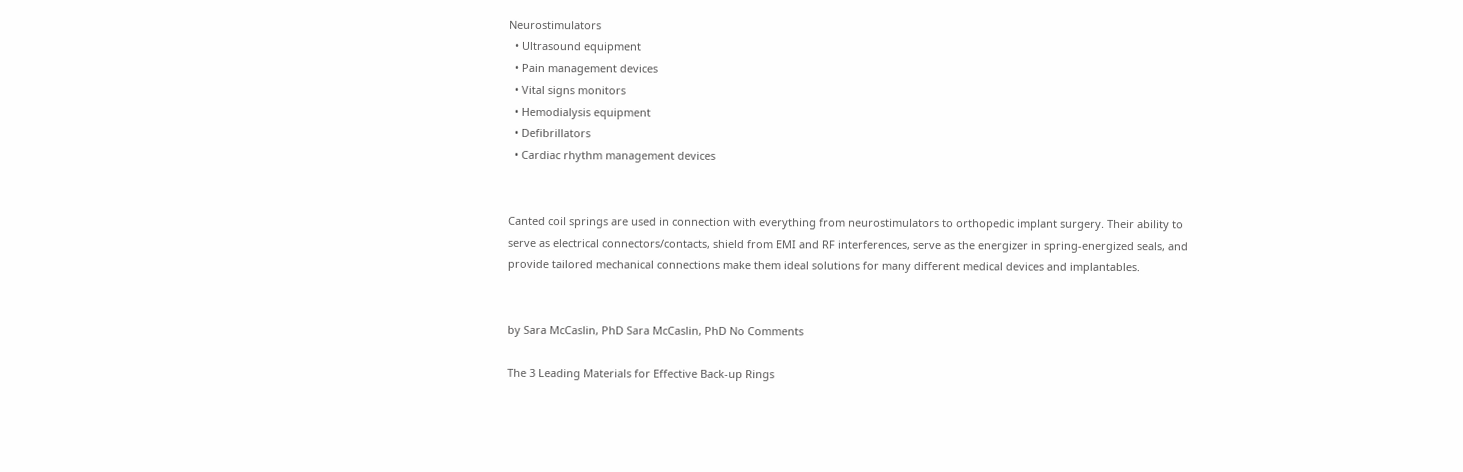Neurostimulators
  • Ultrasound equipment
  • Pain management devices
  • Vital signs monitors
  • Hemodialysis equipment
  • Defibrillators
  • Cardiac rhythm management devices


Canted coil springs are used in connection with everything from neurostimulators to orthopedic implant surgery. Their ability to serve as electrical connectors/contacts, shield from EMI and RF interferences, serve as the energizer in spring-energized seals, and provide tailored mechanical connections make them ideal solutions for many different medical devices and implantables.


by Sara McCaslin, PhD Sara McCaslin, PhD No Comments

The 3 Leading Materials for Effective Back-up Rings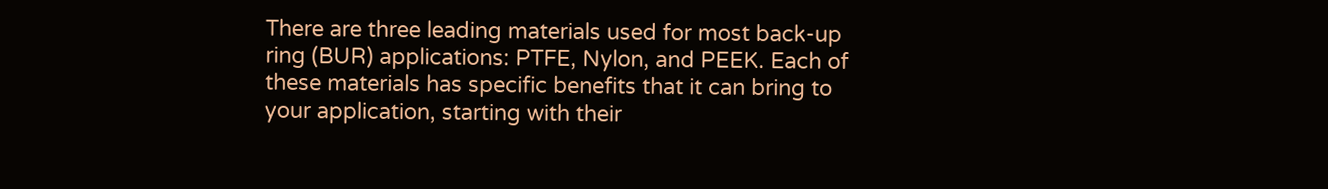There are three leading materials used for most back-up ring (BUR) applications: PTFE, Nylon, and PEEK. Each of these materials has specific benefits that it can bring to your application, starting with their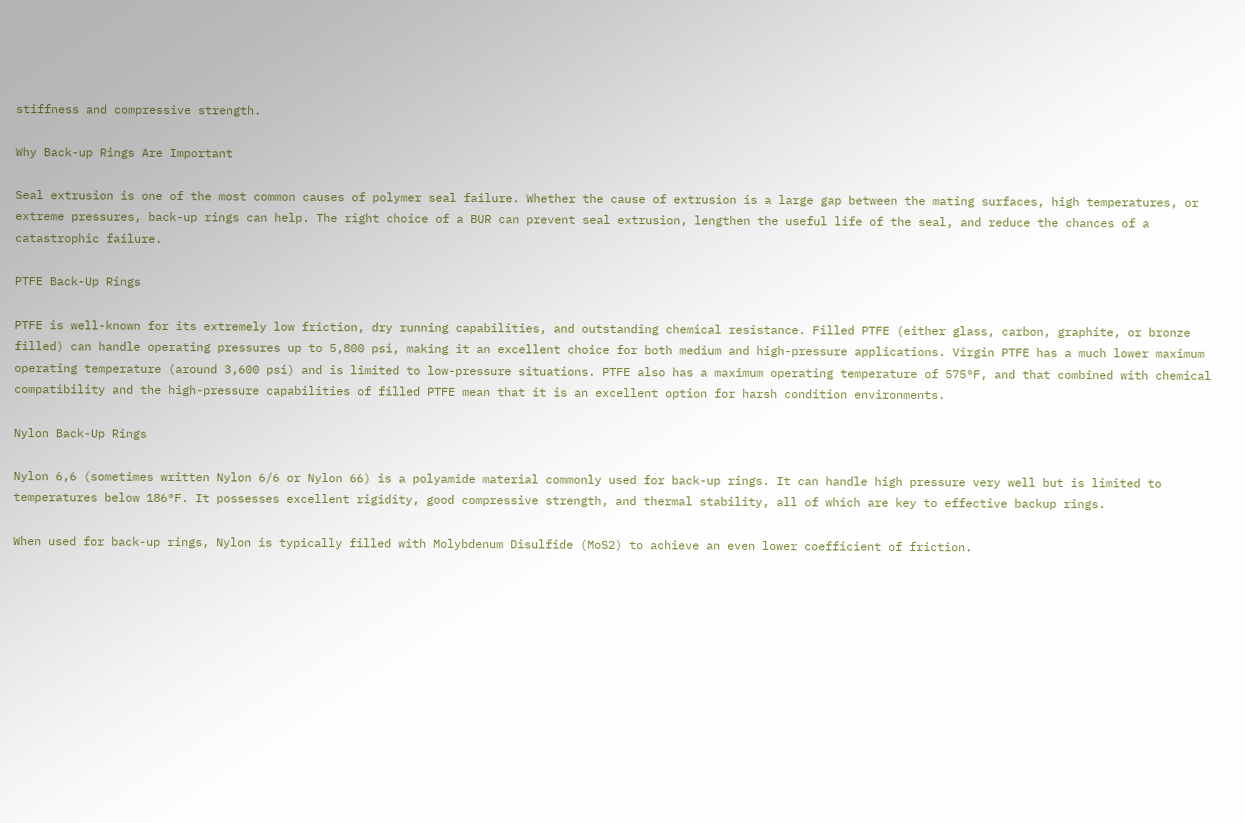stiffness and compressive strength.

Why Back-up Rings Are Important

Seal extrusion is one of the most common causes of polymer seal failure. Whether the cause of extrusion is a large gap between the mating surfaces, high temperatures, or extreme pressures, back-up rings can help. The right choice of a BUR can prevent seal extrusion, lengthen the useful life of the seal, and reduce the chances of a catastrophic failure.

PTFE Back-Up Rings

PTFE is well-known for its extremely low friction, dry running capabilities, and outstanding chemical resistance. Filled PTFE (either glass, carbon, graphite, or bronze filled) can handle operating pressures up to 5,800 psi, making it an excellent choice for both medium and high-pressure applications. Virgin PTFE has a much lower maximum operating temperature (around 3,600 psi) and is limited to low-pressure situations. PTFE also has a maximum operating temperature of 575°F, and that combined with chemical compatibility and the high-pressure capabilities of filled PTFE mean that it is an excellent option for harsh condition environments.

Nylon Back-Up Rings

Nylon 6,6 (sometimes written Nylon 6/6 or Nylon 66) is a polyamide material commonly used for back-up rings. It can handle high pressure very well but is limited to temperatures below 186°F. It possesses excellent rigidity, good compressive strength, and thermal stability, all of which are key to effective backup rings.

When used for back-up rings, Nylon is typically filled with Molybdenum Disulfide (MoS2) to achieve an even lower coefficient of friction.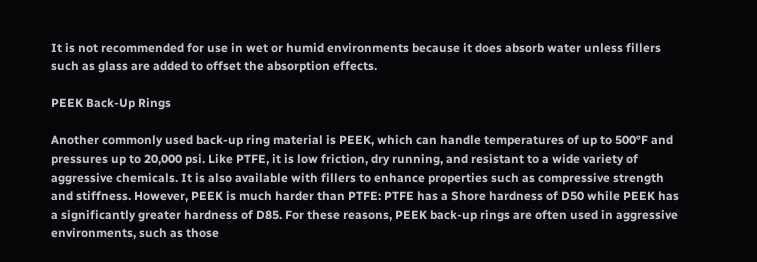It is not recommended for use in wet or humid environments because it does absorb water unless fillers such as glass are added to offset the absorption effects.

PEEK Back-Up Rings

Another commonly used back-up ring material is PEEK, which can handle temperatures of up to 500°F and pressures up to 20,000 psi. Like PTFE, it is low friction, dry running, and resistant to a wide variety of aggressive chemicals. It is also available with fillers to enhance properties such as compressive strength and stiffness. However, PEEK is much harder than PTFE: PTFE has a Shore hardness of D50 while PEEK has a significantly greater hardness of D85. For these reasons, PEEK back-up rings are often used in aggressive environments, such as those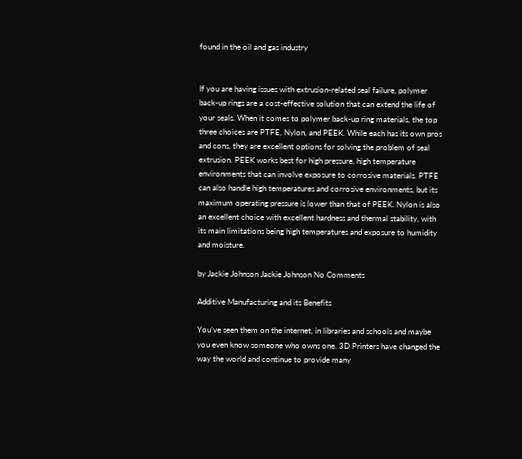found in the oil and gas industry


If you are having issues with extrusion-related seal failure, polymer back-up rings are a cost-effective solution that can extend the life of your seals. When it comes to polymer back-up ring materials, the top three choices are PTFE, Nylon, and PEEK. While each has its own pros and cons, they are excellent options for solving the problem of seal extrusion. PEEK works best for high pressure, high temperature environments that can involve exposure to corrosive materials. PTFE can also handle high temperatures and corrosive environments, but its maximum operating pressure is lower than that of PEEK. Nylon is also an excellent choice with excellent hardness and thermal stability, with its main limitations being high temperatures and exposure to humidity and moisture.

by Jackie Johnson Jackie Johnson No Comments

Additive Manufacturing and its Benefits

You’ve seen them on the internet, in libraries and schools and maybe you even know someone who owns one. 3D Printers have changed the way the world and continue to provide many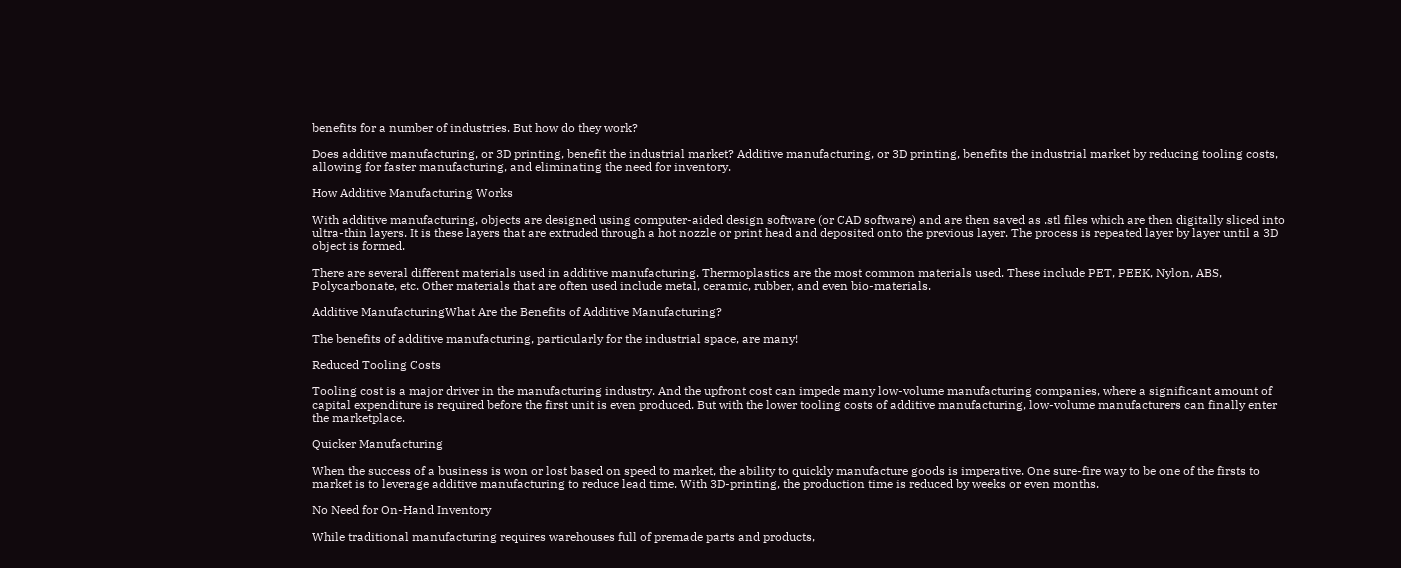benefits for a number of industries. But how do they work?

Does additive manufacturing, or 3D printing, benefit the industrial market? Additive manufacturing, or 3D printing, benefits the industrial market by reducing tooling costs, allowing for faster manufacturing, and eliminating the need for inventory.

How Additive Manufacturing Works

With additive manufacturing, objects are designed using computer-aided design software (or CAD software) and are then saved as .stl files which are then digitally sliced into ultra-thin layers. It is these layers that are extruded through a hot nozzle or print head and deposited onto the previous layer. The process is repeated layer by layer until a 3D object is formed.

There are several different materials used in additive manufacturing. Thermoplastics are the most common materials used. These include PET, PEEK, Nylon, ABS, Polycarbonate, etc. Other materials that are often used include metal, ceramic, rubber, and even bio-materials.

Additive ManufacturingWhat Are the Benefits of Additive Manufacturing?

The benefits of additive manufacturing, particularly for the industrial space, are many!

Reduced Tooling Costs

Tooling cost is a major driver in the manufacturing industry. And the upfront cost can impede many low-volume manufacturing companies, where a significant amount of capital expenditure is required before the first unit is even produced. But with the lower tooling costs of additive manufacturing, low-volume manufacturers can finally enter the marketplace.

Quicker Manufacturing

When the success of a business is won or lost based on speed to market, the ability to quickly manufacture goods is imperative. One sure-fire way to be one of the firsts to market is to leverage additive manufacturing to reduce lead time. With 3D-printing, the production time is reduced by weeks or even months.

No Need for On-Hand Inventory

While traditional manufacturing requires warehouses full of premade parts and products,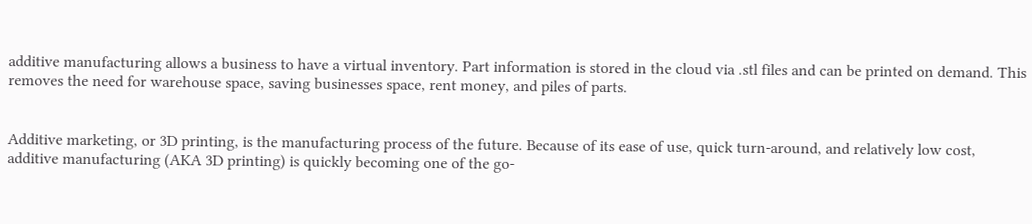additive manufacturing allows a business to have a virtual inventory. Part information is stored in the cloud via .stl files and can be printed on demand. This removes the need for warehouse space, saving businesses space, rent money, and piles of parts.


Additive marketing, or 3D printing, is the manufacturing process of the future. Because of its ease of use, quick turn-around, and relatively low cost, additive manufacturing (AKA 3D printing) is quickly becoming one of the go-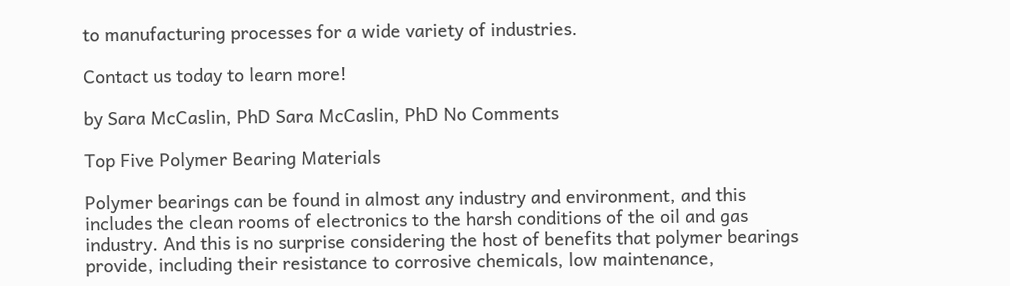to manufacturing processes for a wide variety of industries.

Contact us today to learn more!

by Sara McCaslin, PhD Sara McCaslin, PhD No Comments

Top Five Polymer Bearing Materials

Polymer bearings can be found in almost any industry and environment, and this includes the clean rooms of electronics to the harsh conditions of the oil and gas industry. And this is no surprise considering the host of benefits that polymer bearings provide, including their resistance to corrosive chemicals, low maintenance,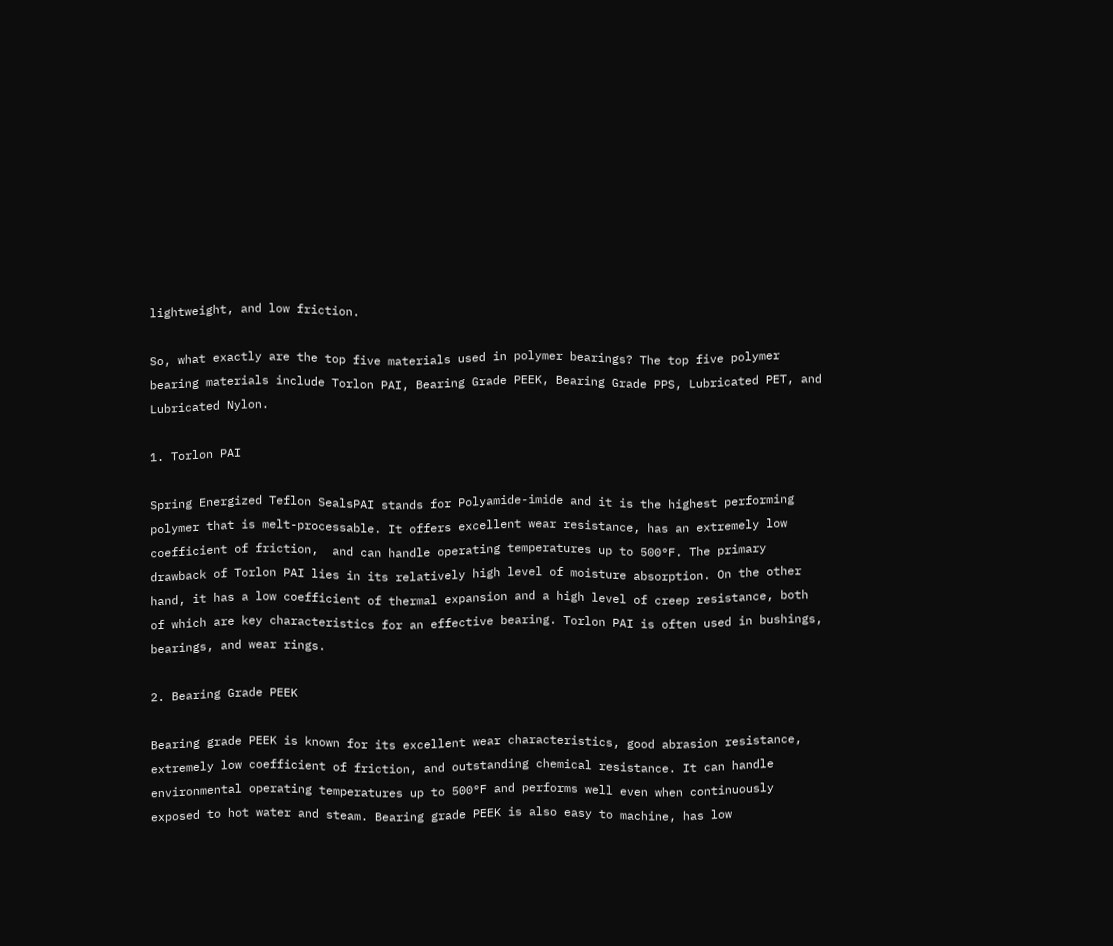lightweight, and low friction.

So, what exactly are the top five materials used in polymer bearings? The top five polymer bearing materials include Torlon PAI, Bearing Grade PEEK, Bearing Grade PPS, Lubricated PET, and Lubricated Nylon.

1. Torlon PAI

Spring Energized Teflon SealsPAI stands for Polyamide-imide and it is the highest performing polymer that is melt-processable. It offers excellent wear resistance, has an extremely low coefficient of friction,  and can handle operating temperatures up to 500°F. The primary drawback of Torlon PAI lies in its relatively high level of moisture absorption. On the other hand, it has a low coefficient of thermal expansion and a high level of creep resistance, both of which are key characteristics for an effective bearing. Torlon PAI is often used in bushings, bearings, and wear rings.

2. Bearing Grade PEEK

Bearing grade PEEK is known for its excellent wear characteristics, good abrasion resistance, extremely low coefficient of friction, and outstanding chemical resistance. It can handle environmental operating temperatures up to 500°F and performs well even when continuously exposed to hot water and steam. Bearing grade PEEK is also easy to machine, has low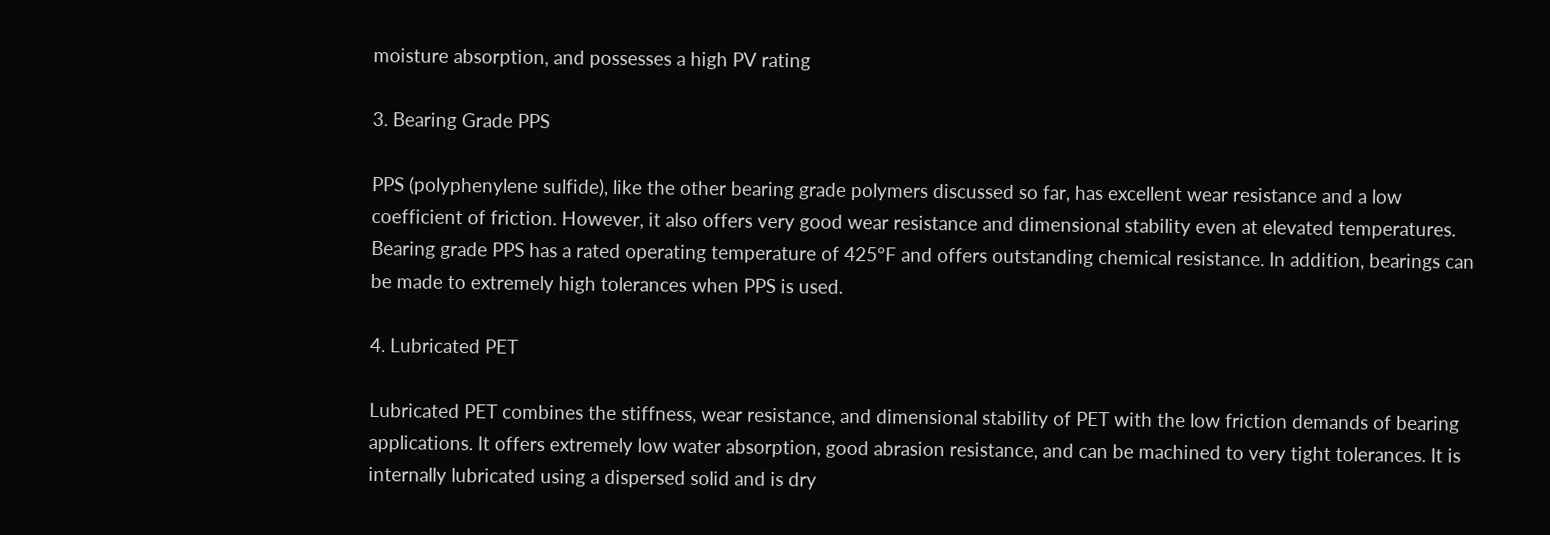moisture absorption, and possesses a high PV rating

3. Bearing Grade PPS

PPS (polyphenylene sulfide), like the other bearing grade polymers discussed so far, has excellent wear resistance and a low coefficient of friction. However, it also offers very good wear resistance and dimensional stability even at elevated temperatures. Bearing grade PPS has a rated operating temperature of 425°F and offers outstanding chemical resistance. In addition, bearings can be made to extremely high tolerances when PPS is used.

4. Lubricated PET

Lubricated PET combines the stiffness, wear resistance, and dimensional stability of PET with the low friction demands of bearing applications. It offers extremely low water absorption, good abrasion resistance, and can be machined to very tight tolerances. It is internally lubricated using a dispersed solid and is dry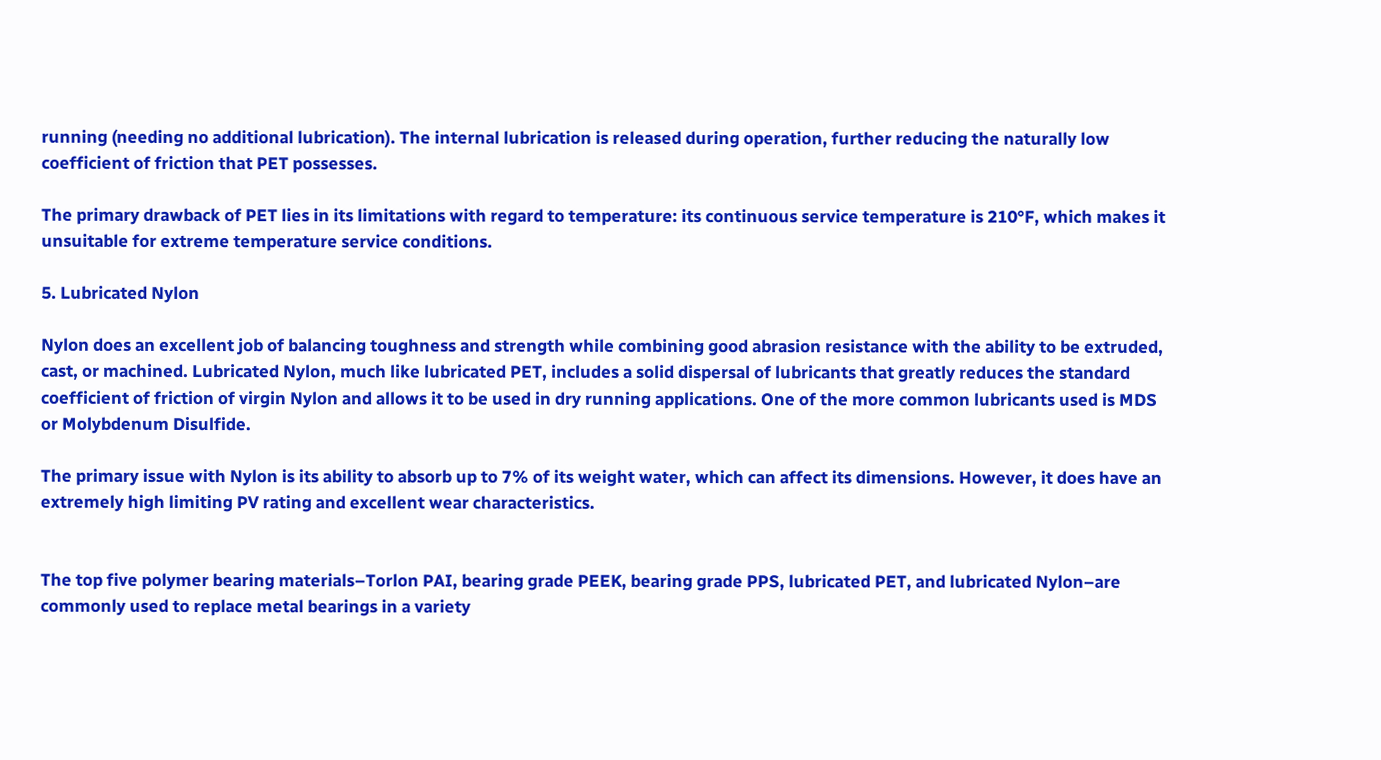running (needing no additional lubrication). The internal lubrication is released during operation, further reducing the naturally low coefficient of friction that PET possesses.

The primary drawback of PET lies in its limitations with regard to temperature: its continuous service temperature is 210°F, which makes it unsuitable for extreme temperature service conditions.

5. Lubricated Nylon

Nylon does an excellent job of balancing toughness and strength while combining good abrasion resistance with the ability to be extruded, cast, or machined. Lubricated Nylon, much like lubricated PET, includes a solid dispersal of lubricants that greatly reduces the standard coefficient of friction of virgin Nylon and allows it to be used in dry running applications. One of the more common lubricants used is MDS or Molybdenum Disulfide.

The primary issue with Nylon is its ability to absorb up to 7% of its weight water, which can affect its dimensions. However, it does have an extremely high limiting PV rating and excellent wear characteristics.


The top five polymer bearing materials–Torlon PAI, bearing grade PEEK, bearing grade PPS, lubricated PET, and lubricated Nylon–are commonly used to replace metal bearings in a variety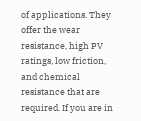of applications. They offer the wear resistance, high PV ratings, low friction, and chemical resistance that are required. If you are in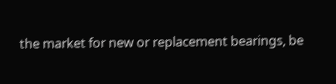the market for new or replacement bearings, be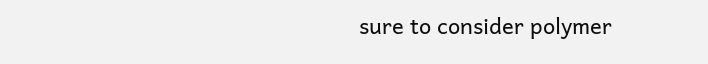sure to consider polymer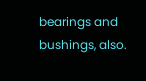bearings and bushings, also.